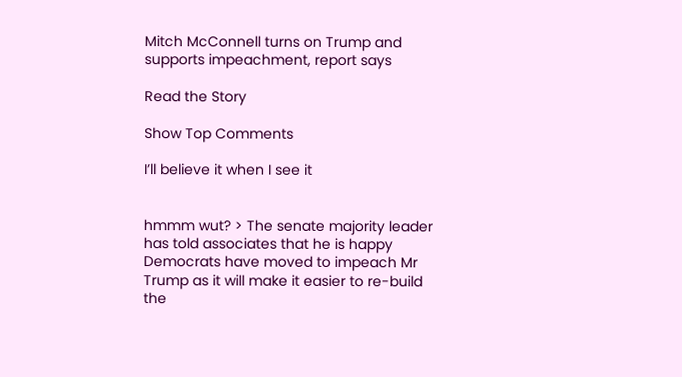Mitch McConnell turns on Trump and supports impeachment, report says

Read the Story

Show Top Comments

I’ll believe it when I see it


hmmm wut? > The senate majority leader has told associates that he is happy Democrats have moved to impeach Mr Trump as it will make it easier to re-build the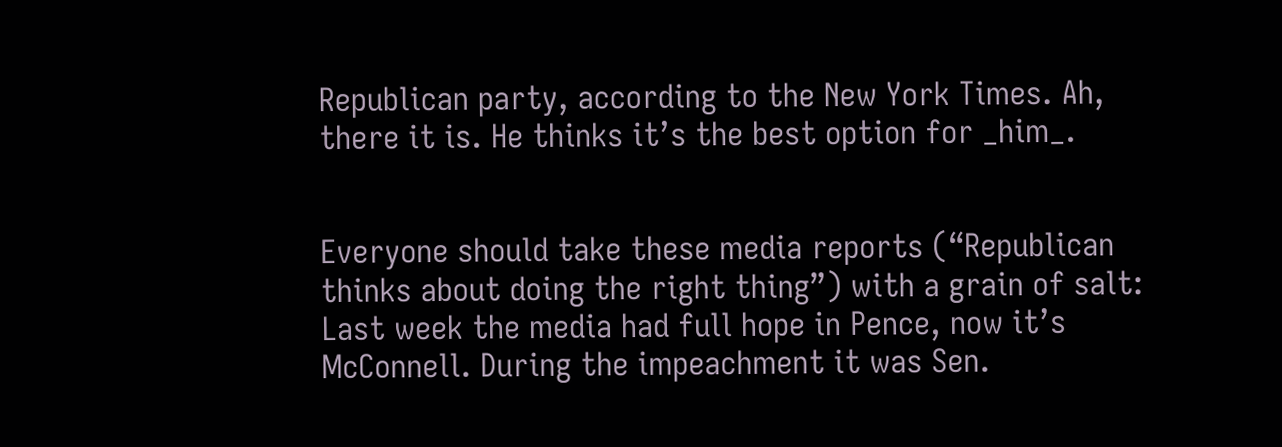Republican party, according to the New York Times. Ah, there it is. He thinks it’s the best option for _him_.


Everyone should take these media reports (“Republican thinks about doing the right thing”) with a grain of salt: Last week the media had full hope in Pence, now it’s McConnell. During the impeachment it was Sen.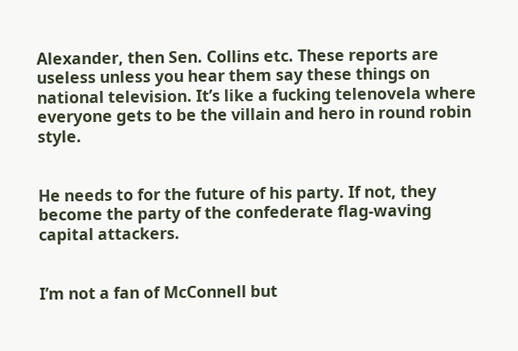Alexander, then Sen. Collins etc. These reports are useless unless you hear them say these things on national television. It’s like a fucking telenovela where everyone gets to be the villain and hero in round robin style.


He needs to for the future of his party. If not, they become the party of the confederate flag-waving capital attackers.


I’m not a fan of McConnell but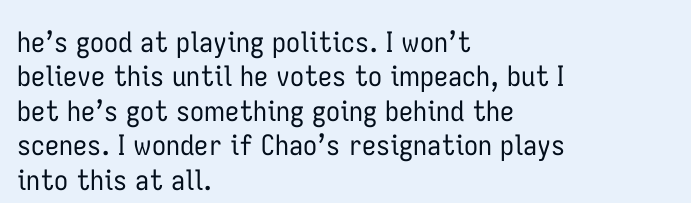he’s good at playing politics. I won’t believe this until he votes to impeach, but I bet he’s got something going behind the scenes. I wonder if Chao’s resignation plays into this at all.